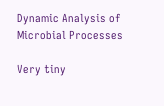Dynamic Analysis of Microbial Processes

Very tiny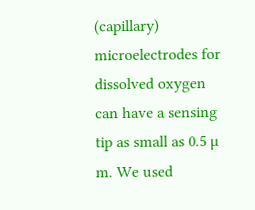(capillary) microelectrodes for dissolved oxygen can have a sensing tip as small as 0.5 µ m. We used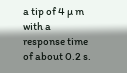a tip of 4 µ m with a response time of about 0.2 s.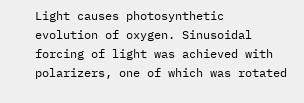Light causes photosynthetic evolution of oxygen. Sinusoidal forcing of light was achieved with polarizers, one of which was rotated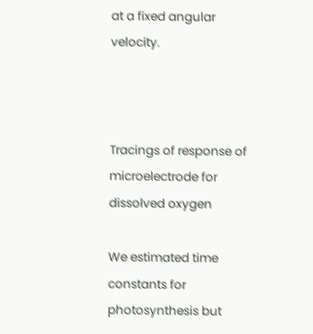at a fixed angular velocity.



Tracings of response of microelectrode for dissolved oxygen

We estimated time constants for photosynthesis but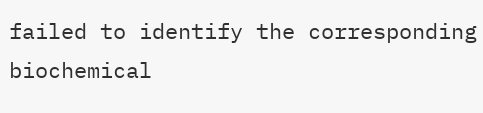failed to identify the corresponding biochemical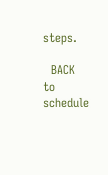steps.

  BACK to schedule